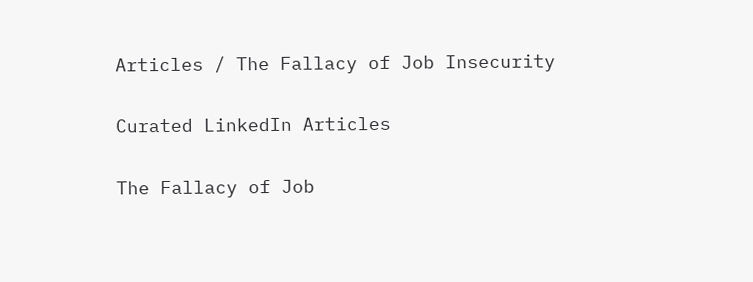Articles / The Fallacy of Job Insecurity

Curated LinkedIn Articles

The Fallacy of Job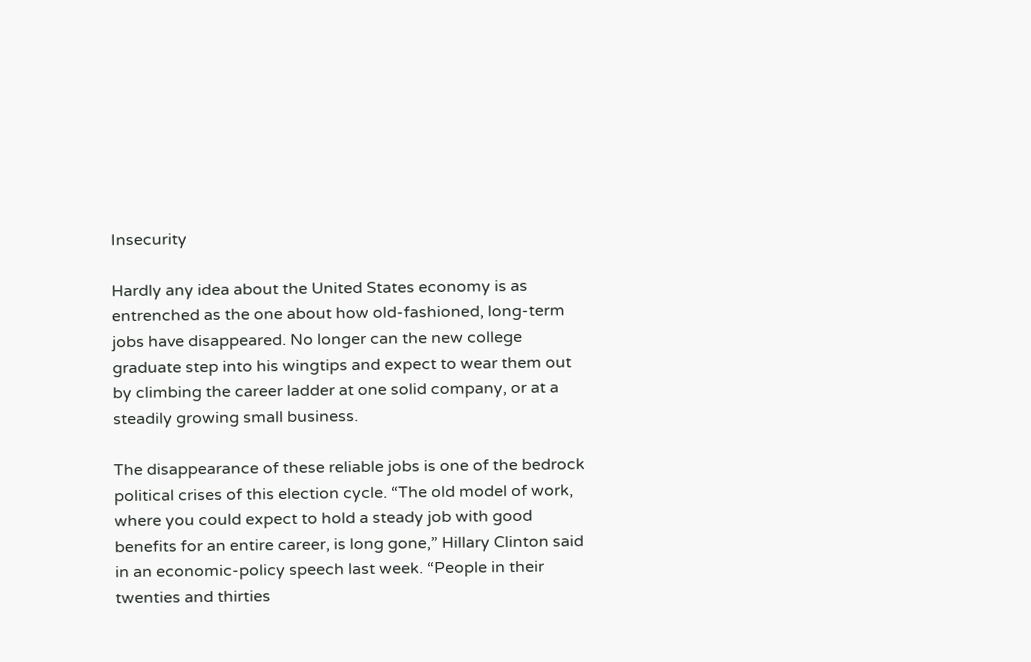Insecurity

Hardly any idea about the United States economy is as entrenched as the one about how old-fashioned, long-term jobs have disappeared. No longer can the new college graduate step into his wingtips and expect to wear them out by climbing the career ladder at one solid company, or at a steadily growing small business.

The disappearance of these reliable jobs is one of the bedrock political crises of this election cycle. “The old model of work, where you could expect to hold a steady job with good benefits for an entire career, is long gone,” Hillary Clinton said in an economic-policy speech last week. “People in their twenties and thirties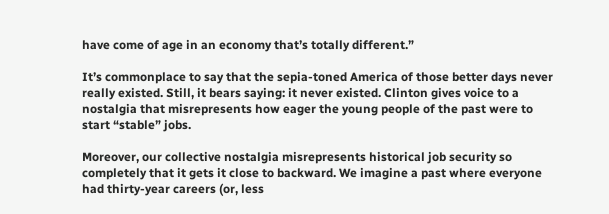have come of age in an economy that’s totally different.”

It’s commonplace to say that the sepia-toned America of those better days never really existed. Still, it bears saying: it never existed. Clinton gives voice to a nostalgia that misrepresents how eager the young people of the past were to start “stable” jobs.

Moreover, our collective nostalgia misrepresents historical job security so completely that it gets it close to backward. We imagine a past where everyone had thirty-year careers (or, less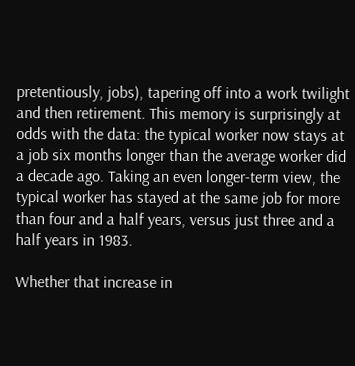pretentiously, jobs), tapering off into a work twilight and then retirement. This memory is surprisingly at odds with the data: the typical worker now stays at a job six months longer than the average worker did a decade ago. Taking an even longer-term view, the typical worker has stayed at the same job for more than four and a half years, versus just three and a half years in 1983.

Whether that increase in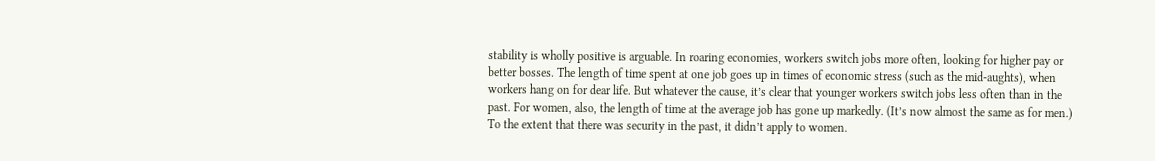stability is wholly positive is arguable. In roaring economies, workers switch jobs more often, looking for higher pay or better bosses. The length of time spent at one job goes up in times of economic stress (such as the mid-aughts), when workers hang on for dear life. But whatever the cause, it’s clear that younger workers switch jobs less often than in the past. For women, also, the length of time at the average job has gone up markedly. (It’s now almost the same as for men.) To the extent that there was security in the past, it didn’t apply to women.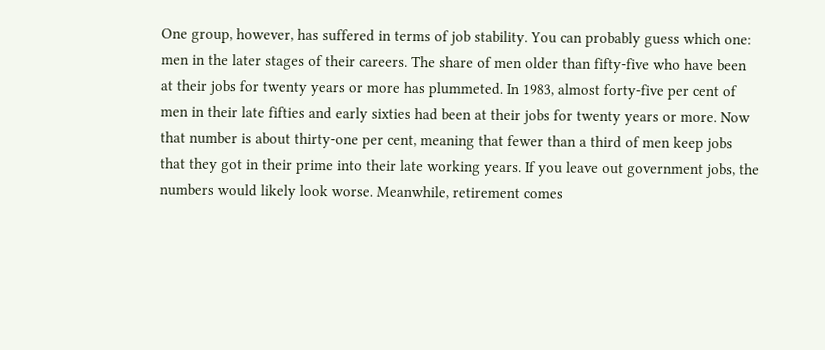One group, however, has suffered in terms of job stability. You can probably guess which one: men in the later stages of their careers. The share of men older than fifty-five who have been at their jobs for twenty years or more has plummeted. In 1983, almost forty-five per cent of men in their late fifties and early sixties had been at their jobs for twenty years or more. Now that number is about thirty-one per cent, meaning that fewer than a third of men keep jobs that they got in their prime into their late working years. If you leave out government jobs, the numbers would likely look worse. Meanwhile, retirement comes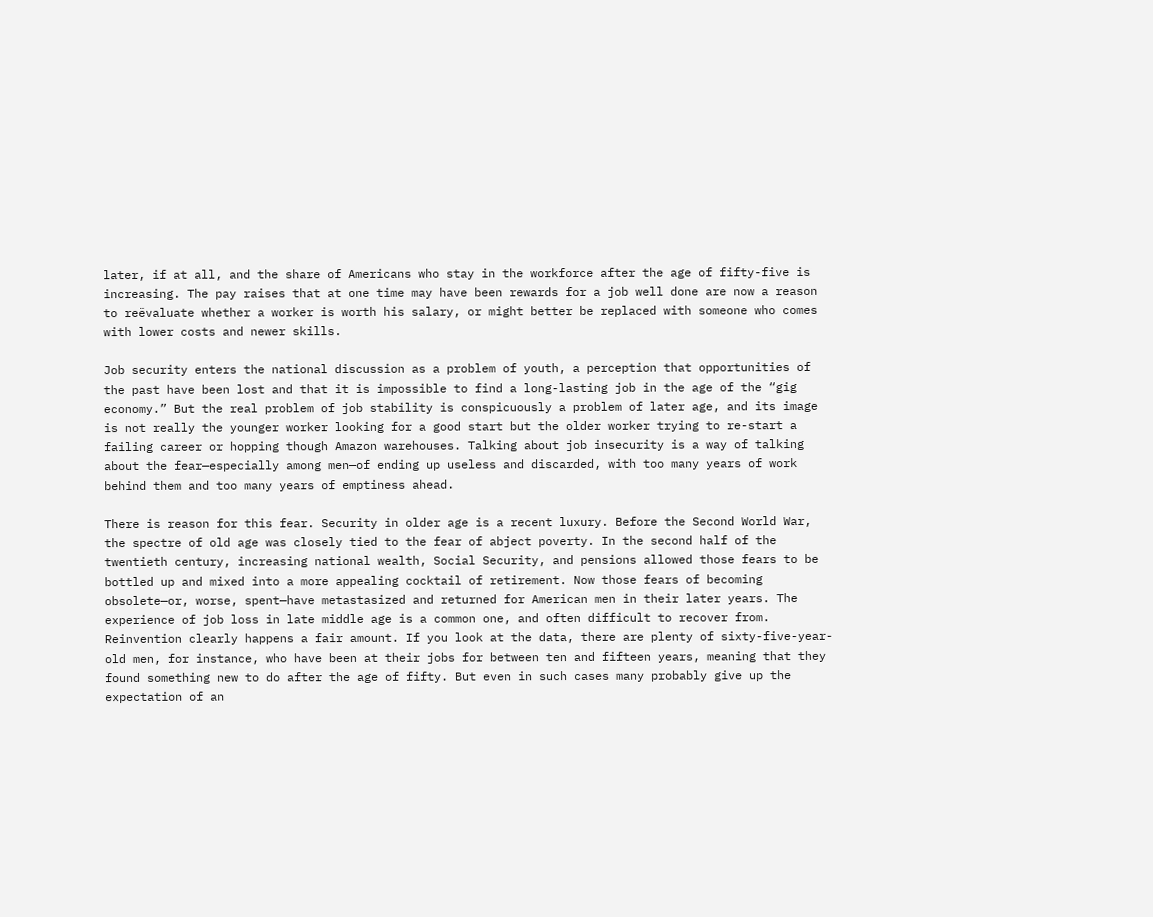later, if at all, and the share of Americans who stay in the workforce after the age of fifty-five is increasing. The pay raises that at one time may have been rewards for a job well done are now a reason to reëvaluate whether a worker is worth his salary, or might better be replaced with someone who comes with lower costs and newer skills.

Job security enters the national discussion as a problem of youth, a perception that opportunities of the past have been lost and that it is impossible to find a long-lasting job in the age of the “gig economy.” But the real problem of job stability is conspicuously a problem of later age, and its image is not really the younger worker looking for a good start but the older worker trying to re-start a failing career or hopping though Amazon warehouses. Talking about job insecurity is a way of talking about the fear—especially among men—of ending up useless and discarded, with too many years of work behind them and too many years of emptiness ahead.

There is reason for this fear. Security in older age is a recent luxury. Before the Second World War, the spectre of old age was closely tied to the fear of abject poverty. In the second half of the twentieth century, increasing national wealth, Social Security, and pensions allowed those fears to be bottled up and mixed into a more appealing cocktail of retirement. Now those fears of becoming obsolete—or, worse, spent—have metastasized and returned for American men in their later years. The experience of job loss in late middle age is a common one, and often difficult to recover from. Reinvention clearly happens a fair amount. If you look at the data, there are plenty of sixty-five-year-old men, for instance, who have been at their jobs for between ten and fifteen years, meaning that they found something new to do after the age of fifty. But even in such cases many probably give up the expectation of an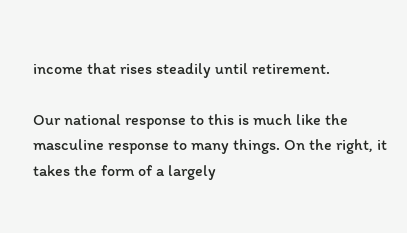income that rises steadily until retirement.

Our national response to this is much like the masculine response to many things. On the right, it takes the form of a largely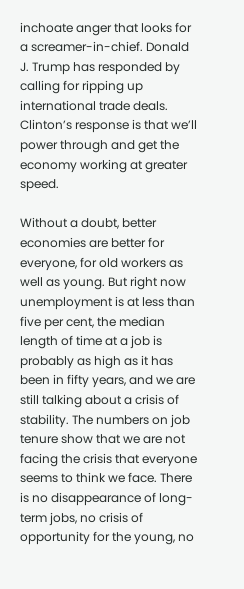inchoate anger that looks for a screamer-in-chief. Donald J. Trump has responded by calling for ripping up international trade deals. Clinton’s response is that we’ll power through and get the economy working at greater speed.

Without a doubt, better economies are better for everyone, for old workers as well as young. But right now unemployment is at less than five per cent, the median length of time at a job is probably as high as it has been in fifty years, and we are still talking about a crisis of stability. The numbers on job tenure show that we are not facing the crisis that everyone seems to think we face. There is no disappearance of long-term jobs, no crisis of opportunity for the young, no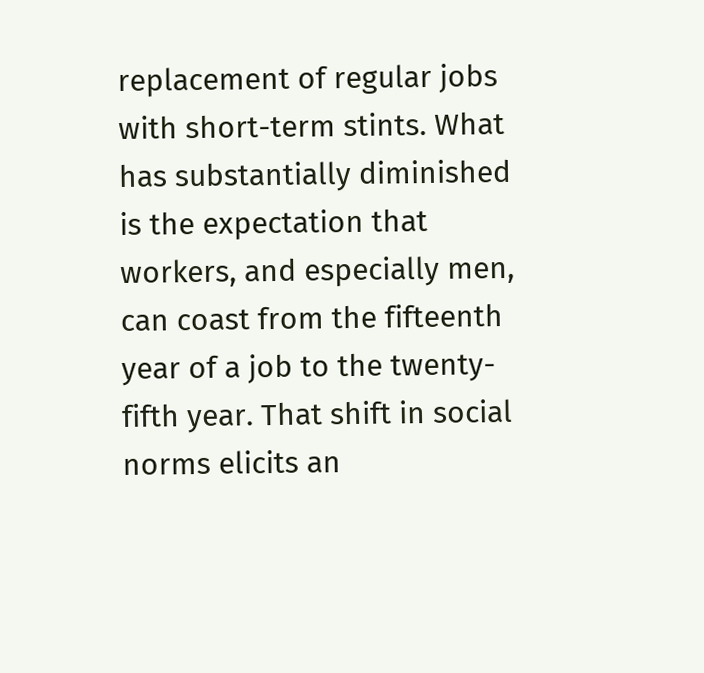replacement of regular jobs with short-term stints. What has substantially diminished is the expectation that workers, and especially men, can coast from the fifteenth year of a job to the twenty-fifth year. That shift in social norms elicits an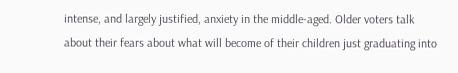intense, and largely justified, anxiety in the middle-aged. Older voters talk about their fears about what will become of their children just graduating into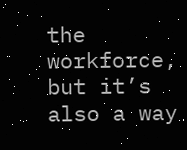the workforce, but it’s also a way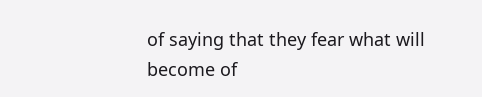of saying that they fear what will become of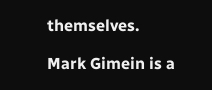themselves.

Mark Gimein is a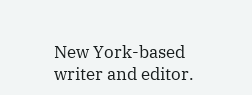New York-based writer and editor.